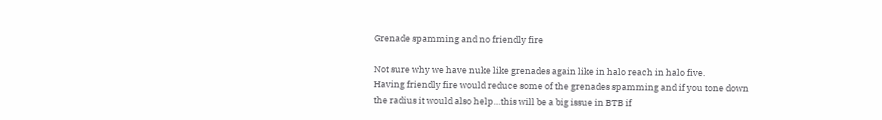Grenade spamming and no friendly fire

Not sure why we have nuke like grenades again like in halo reach in halo five.
Having friendly fire would reduce some of the grenades spamming and if you tone down the radius it would also help…this will be a big issue in BTB if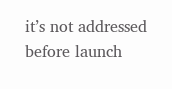it’s not addressed before launch